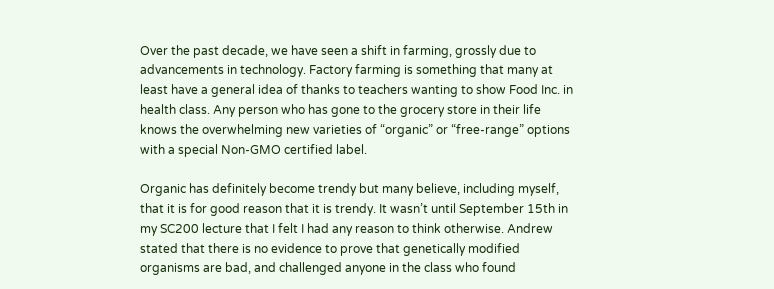Over the past decade, we have seen a shift in farming, grossly due to advancements in technology. Factory farming is something that many at least have a general idea of thanks to teachers wanting to show Food Inc. in health class. Any person who has gone to the grocery store in their life knows the overwhelming new varieties of “organic” or “free-range” options with a special Non-GMO certified label.

Organic has definitely become trendy but many believe, including myself, that it is for good reason that it is trendy. It wasn’t until September 15th in my SC200 lecture that I felt I had any reason to think otherwise. Andrew stated that there is no evidence to prove that genetically modified organisms are bad, and challenged anyone in the class who found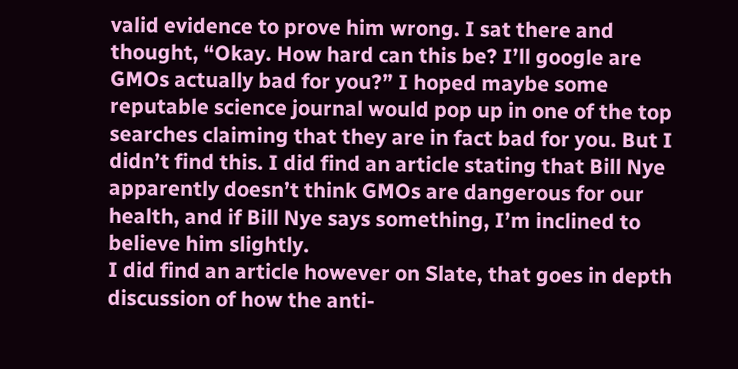valid evidence to prove him wrong. I sat there and thought, “Okay. How hard can this be? I’ll google are GMOs actually bad for you?” I hoped maybe some reputable science journal would pop up in one of the top searches claiming that they are in fact bad for you. But I didn’t find this. I did find an article stating that Bill Nye apparently doesn’t think GMOs are dangerous for our health, and if Bill Nye says something, I’m inclined to believe him slightly.
I did find an article however on Slate, that goes in depth discussion of how the anti-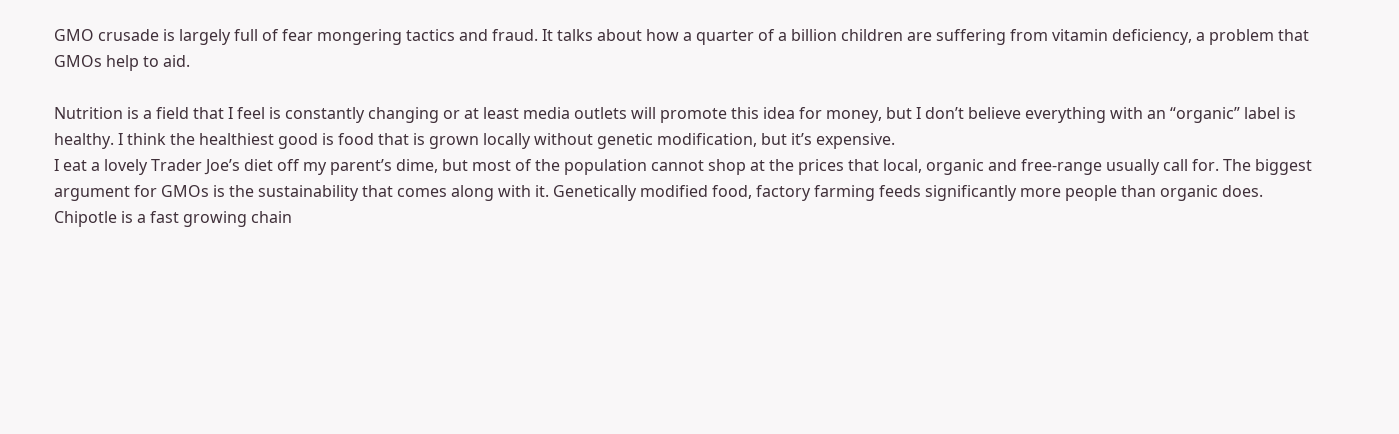GMO crusade is largely full of fear mongering tactics and fraud. It talks about how a quarter of a billion children are suffering from vitamin deficiency, a problem that GMOs help to aid.

Nutrition is a field that I feel is constantly changing or at least media outlets will promote this idea for money, but I don’t believe everything with an “organic” label is healthy. I think the healthiest good is food that is grown locally without genetic modification, but it’s expensive.
I eat a lovely Trader Joe’s diet off my parent’s dime, but most of the population cannot shop at the prices that local, organic and free-range usually call for. The biggest argument for GMOs is the sustainability that comes along with it. Genetically modified food, factory farming feeds significantly more people than organic does. Chipotle is a fast growing chain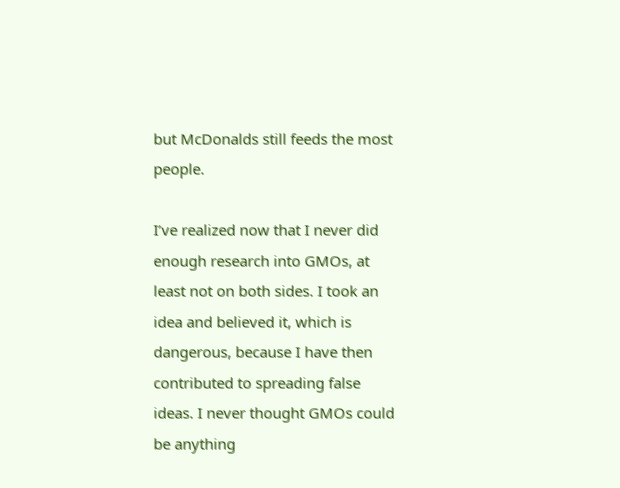but McDonalds still feeds the most people.

I’ve realized now that I never did enough research into GMOs, at least not on both sides. I took an idea and believed it, which is dangerous, because I have then contributed to spreading false ideas. I never thought GMOs could be anything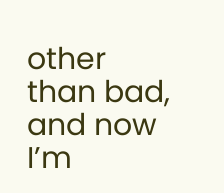other than bad, and now I’m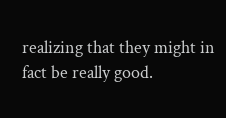realizing that they might in fact be really good.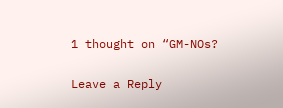1 thought on “GM-NOs?

Leave a Reply